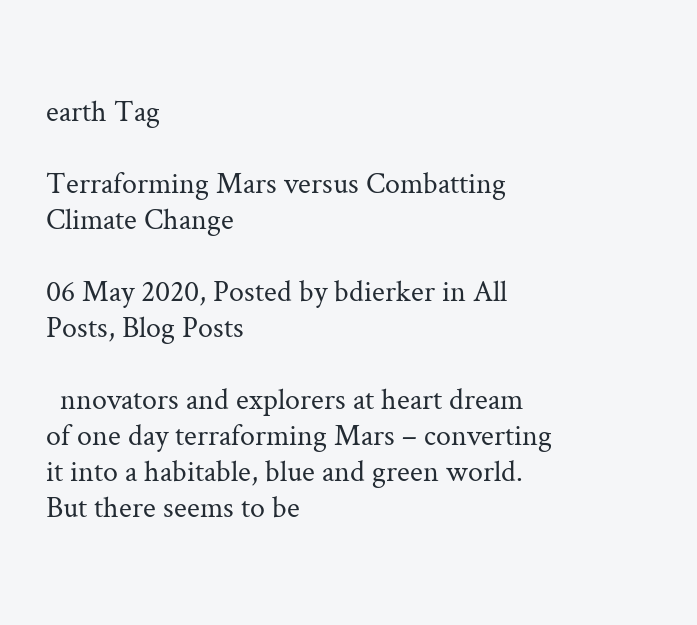earth Tag

Terraforming Mars versus Combatting Climate Change

06 May 2020, Posted by bdierker in All Posts, Blog Posts

  nnovators and explorers at heart dream of one day terraforming Mars – converting it into a habitable, blue and green world. But there seems to be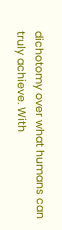dichotomy over what humans can truly achieve. With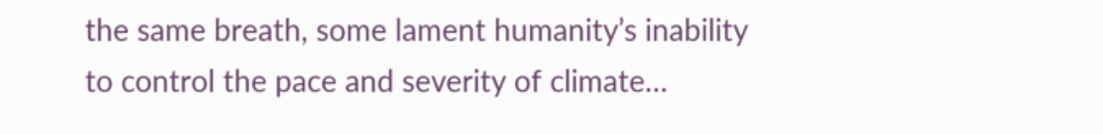the same breath, some lament humanity’s inability to control the pace and severity of climate…